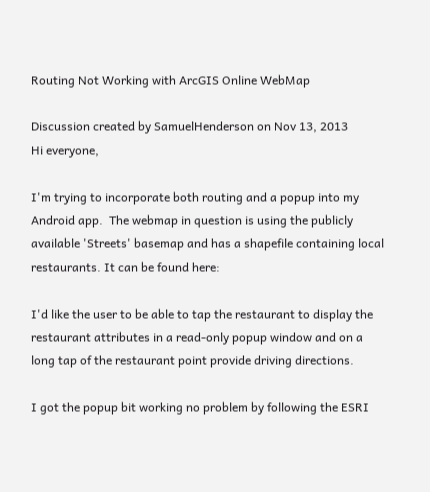Routing Not Working with ArcGIS Online WebMap

Discussion created by SamuelHenderson on Nov 13, 2013
Hi everyone,

I'm trying to incorporate both routing and a popup into my Android app.  The webmap in question is using the publicly available 'Streets' basemap and has a shapefile containing local restaurants. It can be found here:

I'd like the user to be able to tap the restaurant to display the restaurant attributes in a read-only popup window and on a long tap of the restaurant point provide driving directions.

I got the popup bit working no problem by following the ESRI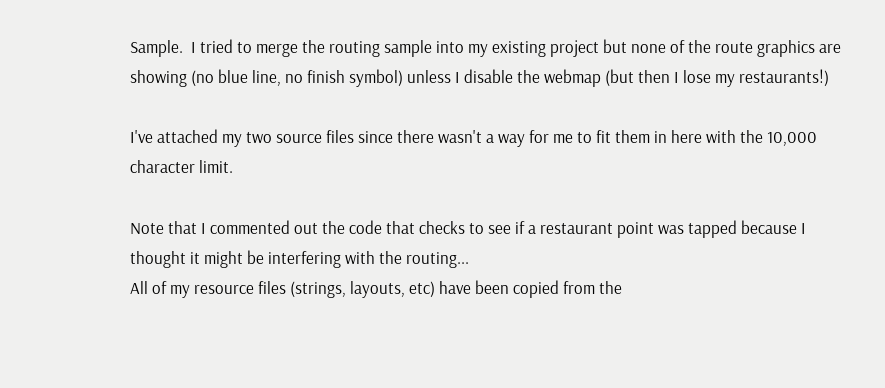Sample.  I tried to merge the routing sample into my existing project but none of the route graphics are showing (no blue line, no finish symbol) unless I disable the webmap (but then I lose my restaurants!)

I've attached my two source files since there wasn't a way for me to fit them in here with the 10,000 character limit.

Note that I commented out the code that checks to see if a restaurant point was tapped because I thought it might be interfering with the routing...
All of my resource files (strings, layouts, etc) have been copied from the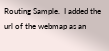Routing Sample.  I added the url of the webmap as an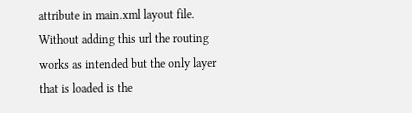attribute in main.xml layout file.  Without adding this url the routing works as intended but the only layer that is loaded is the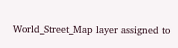World_Street_Map layer assigned to